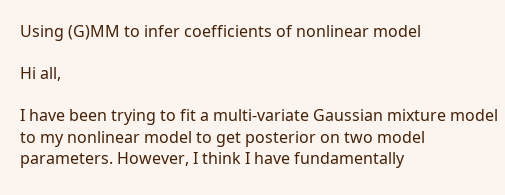Using (G)MM to infer coefficients of nonlinear model

Hi all,

I have been trying to fit a multi-variate Gaussian mixture model to my nonlinear model to get posterior on two model parameters. However, I think I have fundamentally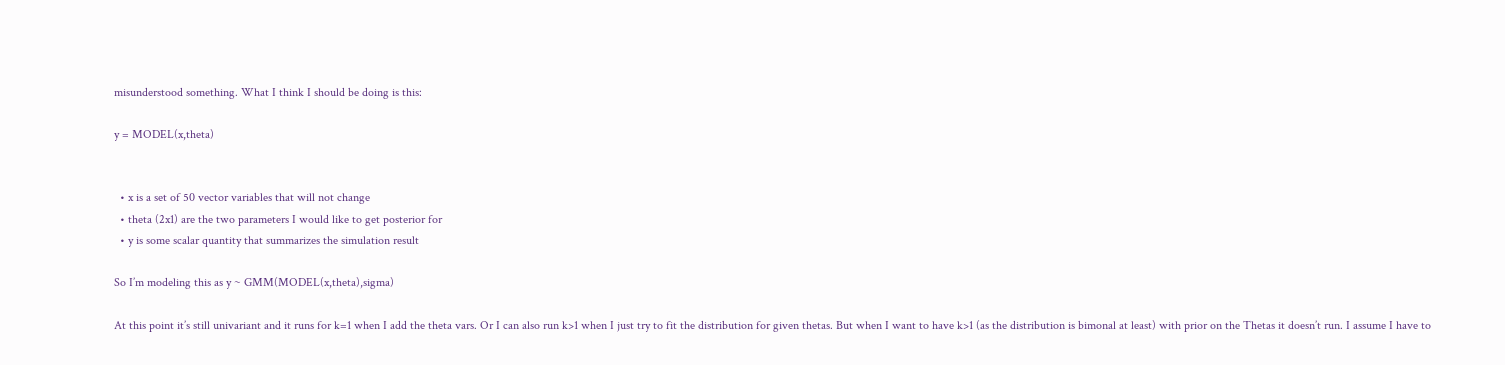misunderstood something. What I think I should be doing is this:

y = MODEL(x,theta)


  • x is a set of 50 vector variables that will not change
  • theta (2x1) are the two parameters I would like to get posterior for
  • y is some scalar quantity that summarizes the simulation result

So I’m modeling this as y ~ GMM(MODEL(x,theta),sigma)

At this point it’s still univariant and it runs for k=1 when I add the theta vars. Or I can also run k>1 when I just try to fit the distribution for given thetas. But when I want to have k>1 (as the distribution is bimonal at least) with prior on the Thetas it doesn’t run. I assume I have to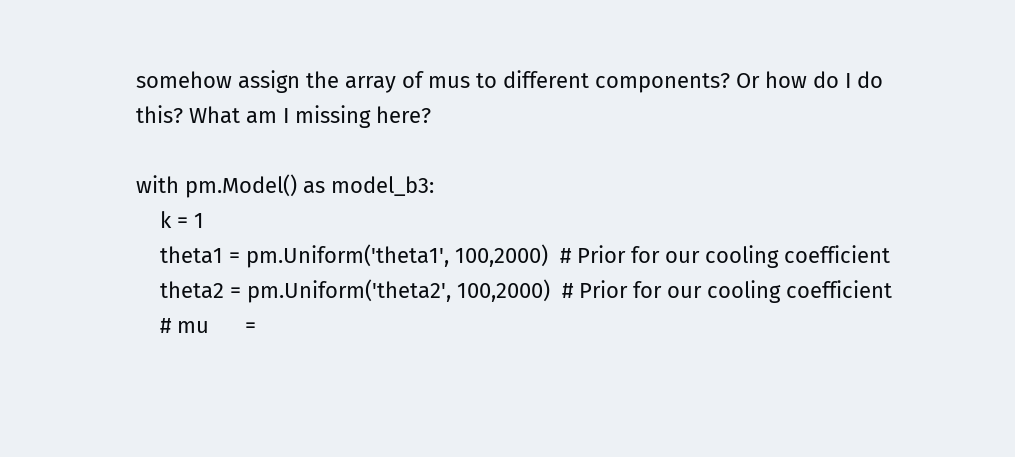somehow assign the array of mus to different components? Or how do I do this? What am I missing here?

with pm.Model() as model_b3:
    k = 1
    theta1 = pm.Uniform('theta1', 100,2000)  # Prior for our cooling coefficient
    theta2 = pm.Uniform('theta2', 100,2000)  # Prior for our cooling coefficient
    # mu      =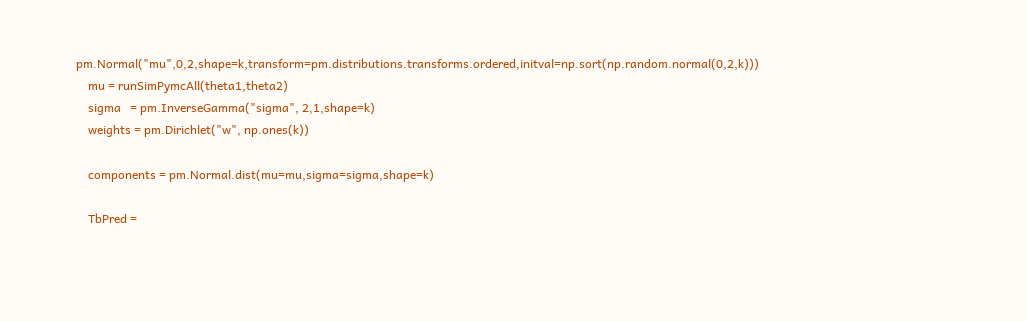pm.Normal("mu",0,2,shape=k,transform=pm.distributions.transforms.ordered,initval=np.sort(np.random.normal(0,2,k)))
    mu = runSimPymcAll(theta1,theta2)
    sigma   = pm.InverseGamma("sigma", 2,1,shape=k)
    weights = pm.Dirichlet("w", np.ones(k))

    components = pm.Normal.dist(mu=mu,sigma=sigma,shape=k)

    TbPred =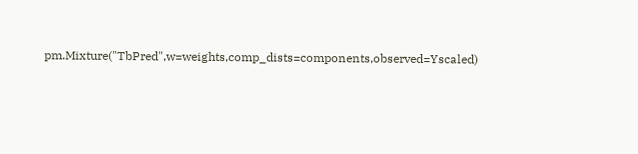pm.Mixture("TbPred",w=weights,comp_dists=components,observed=Yscaled)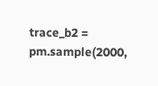trace_b2 = pm.sample(2000,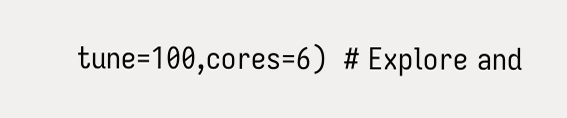tune=100,cores=6)  # Explore and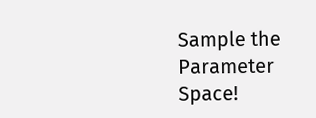Sample the Parameter Space!